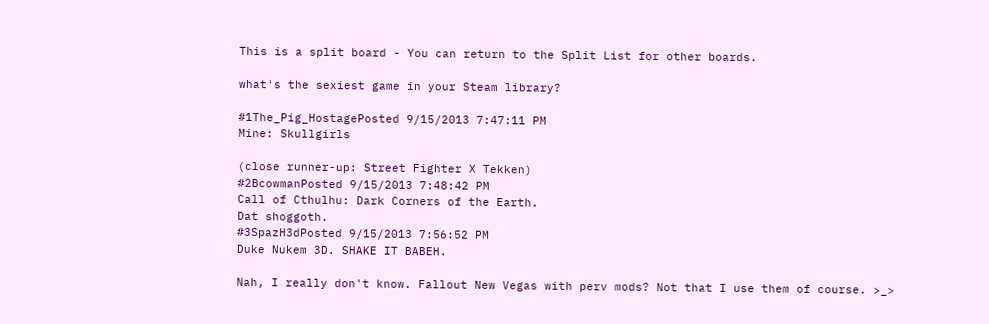This is a split board - You can return to the Split List for other boards.

what's the sexiest game in your Steam library?

#1The_Pig_HostagePosted 9/15/2013 7:47:11 PM
Mine: Skullgirls

(close runner-up: Street Fighter X Tekken)
#2BcowmanPosted 9/15/2013 7:48:42 PM
Call of Cthulhu: Dark Corners of the Earth.
Dat shoggoth.
#3SpazH3dPosted 9/15/2013 7:56:52 PM
Duke Nukem 3D. SHAKE IT BABEH.

Nah, I really don't know. Fallout New Vegas with perv mods? Not that I use them of course. >_>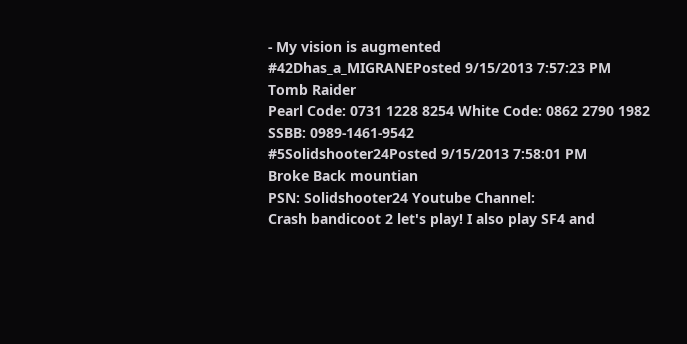- My vision is augmented
#42Dhas_a_MIGRANEPosted 9/15/2013 7:57:23 PM
Tomb Raider
Pearl Code: 0731 1228 8254 White Code: 0862 2790 1982
SSBB: 0989-1461-9542
#5Solidshooter24Posted 9/15/2013 7:58:01 PM
Broke Back mountian
PSN: Solidshooter24 Youtube Channel:
Crash bandicoot 2 let's play! I also play SF4 and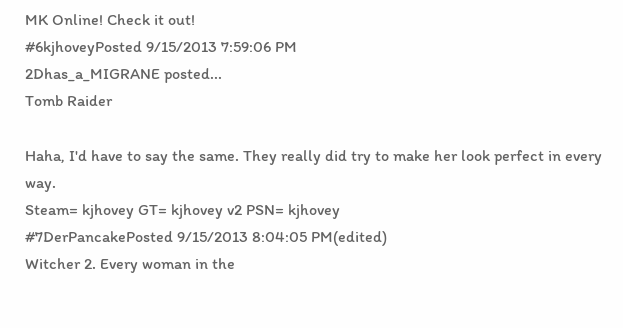MK Online! Check it out!
#6kjhoveyPosted 9/15/2013 7:59:06 PM
2Dhas_a_MIGRANE posted...
Tomb Raider

Haha, I'd have to say the same. They really did try to make her look perfect in every way.
Steam= kjhovey GT= kjhovey v2 PSN= kjhovey
#7DerPancakePosted 9/15/2013 8:04:05 PM(edited)
Witcher 2. Every woman in the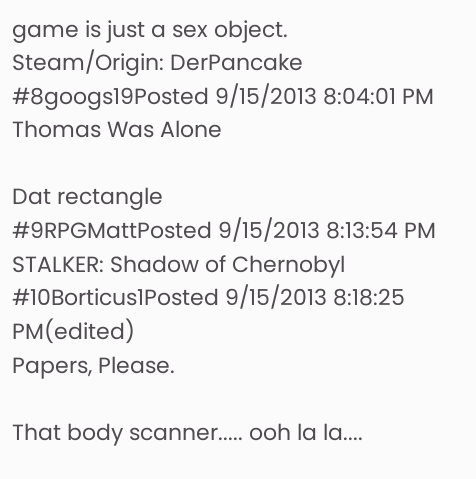game is just a sex object.
Steam/Origin: DerPancake
#8googs19Posted 9/15/2013 8:04:01 PM
Thomas Was Alone

Dat rectangle
#9RPGMattPosted 9/15/2013 8:13:54 PM
STALKER: Shadow of Chernobyl
#10Borticus1Posted 9/15/2013 8:18:25 PM(edited)
Papers, Please.

That body scanner..... ooh la la....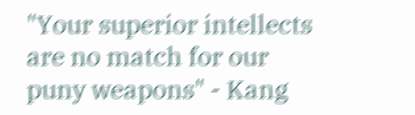"Your superior intellects are no match for our puny weapons" - Kang